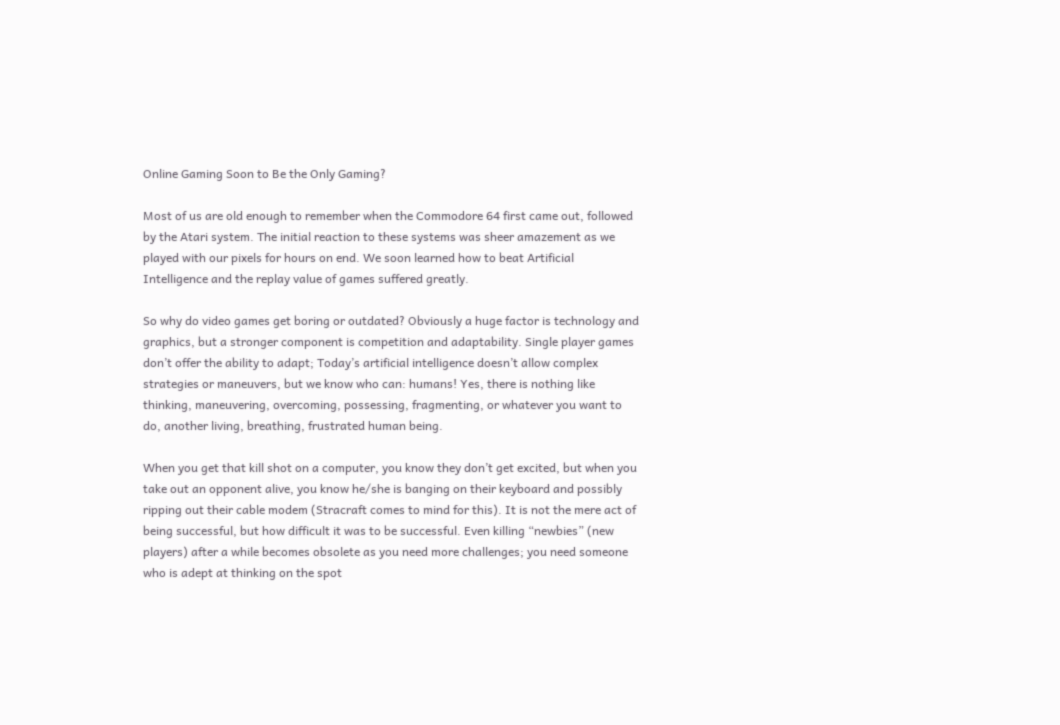Online Gaming Soon to Be the Only Gaming?

Most of us are old enough to remember when the Commodore 64 first came out, followed by the Atari system. The initial reaction to these systems was sheer amazement as we played with our pixels for hours on end. We soon learned how to beat Artificial Intelligence and the replay value of games suffered greatly.

So why do video games get boring or outdated? Obviously a huge factor is technology and graphics, but a stronger component is competition and adaptability. Single player games don’t offer the ability to adapt; Today’s artificial intelligence doesn’t allow complex strategies or maneuvers, but we know who can: humans! Yes, there is nothing like thinking, maneuvering, overcoming, possessing, fragmenting, or whatever you want to do, another living, breathing, frustrated human being.

When you get that kill shot on a computer, you know they don’t get excited, but when you take out an opponent alive, you know he/she is banging on their keyboard and possibly ripping out their cable modem (Stracraft comes to mind for this). It is not the mere act of being successful, but how difficult it was to be successful. Even killing “newbies” (new players) after a while becomes obsolete as you need more challenges; you need someone who is adept at thinking on the spot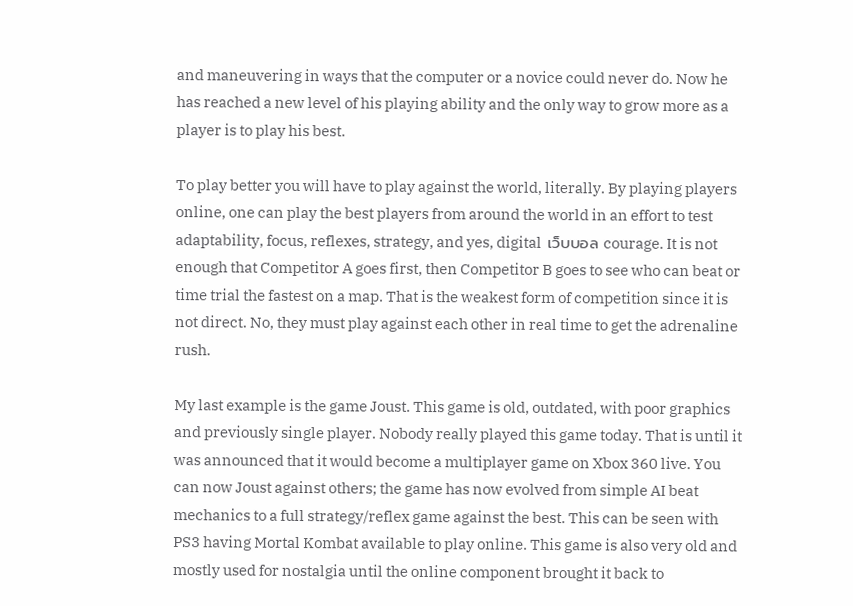and maneuvering in ways that the computer or a novice could never do. Now he has reached a new level of his playing ability and the only way to grow more as a player is to play his best.

To play better you will have to play against the world, literally. By playing players online, one can play the best players from around the world in an effort to test adaptability, focus, reflexes, strategy, and yes, digital  เว็บบอล courage. It is not enough that Competitor A goes first, then Competitor B goes to see who can beat or time trial the fastest on a map. That is the weakest form of competition since it is not direct. No, they must play against each other in real time to get the adrenaline rush.

My last example is the game Joust. This game is old, outdated, with poor graphics and previously single player. Nobody really played this game today. That is until it was announced that it would become a multiplayer game on Xbox 360 live. You can now Joust against others; the game has now evolved from simple AI beat mechanics to a full strategy/reflex game against the best. This can be seen with PS3 having Mortal Kombat available to play online. This game is also very old and mostly used for nostalgia until the online component brought it back to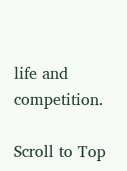life and competition.

Scroll to Top